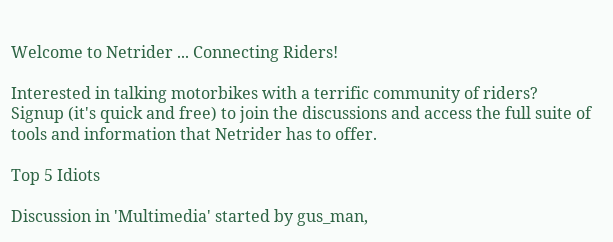Welcome to Netrider ... Connecting Riders!

Interested in talking motorbikes with a terrific community of riders?
Signup (it's quick and free) to join the discussions and access the full suite of tools and information that Netrider has to offer.

Top 5 Idiots

Discussion in 'Multimedia' started by gus_man,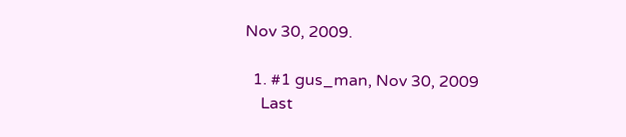Nov 30, 2009.

  1. #1 gus_man, Nov 30, 2009
    Last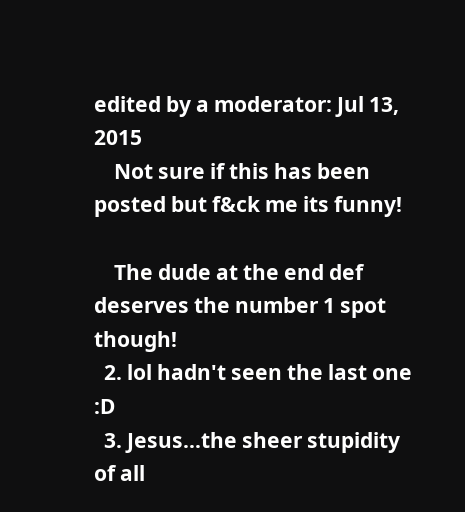edited by a moderator: Jul 13, 2015
    Not sure if this has been posted but f&ck me its funny!

    The dude at the end def deserves the number 1 spot though!
  2. lol hadn't seen the last one :D
  3. Jesus...the sheer stupidity of all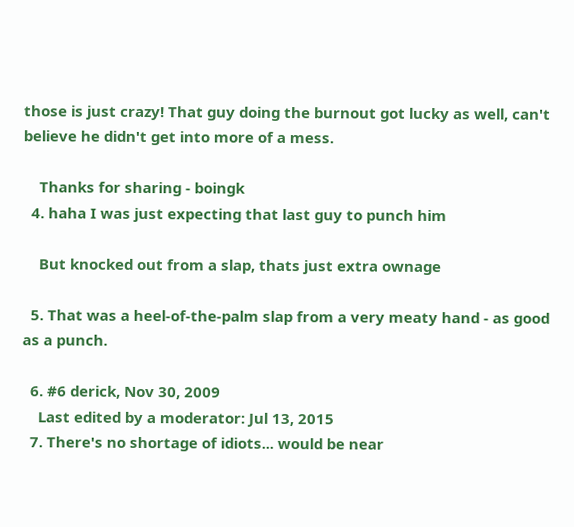those is just crazy! That guy doing the burnout got lucky as well, can't believe he didn't get into more of a mess.

    Thanks for sharing - boingk
  4. haha I was just expecting that last guy to punch him

    But knocked out from a slap, thats just extra ownage

  5. That was a heel-of-the-palm slap from a very meaty hand - as good as a punch.

  6. #6 derick, Nov 30, 2009
    Last edited by a moderator: Jul 13, 2015
  7. There's no shortage of idiots... would be near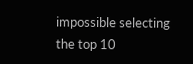impossible selecting the top 10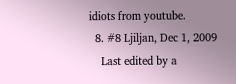idiots from youtube.
  8. #8 Ljiljan, Dec 1, 2009
    Last edited by a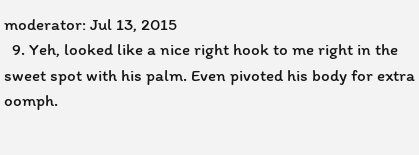moderator: Jul 13, 2015
  9. Yeh, looked like a nice right hook to me right in the sweet spot with his palm. Even pivoted his body for extra oomph.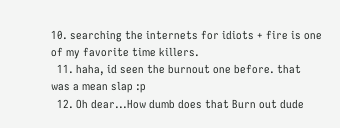10. searching the internets for idiots + fire is one of my favorite time killers.
  11. haha, id seen the burnout one before. that was a mean slap :p
  12. Oh dear...How dumb does that Burn out dude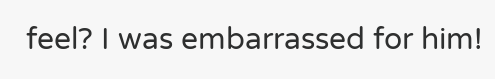feel? I was embarrassed for him!